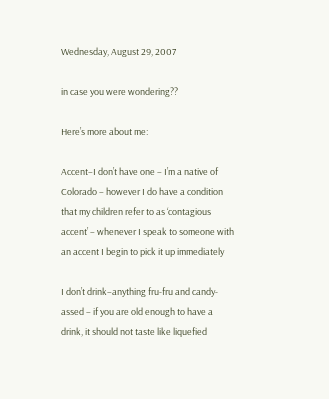Wednesday, August 29, 2007

in case you were wondering??

Here’s more about me:

Accent–I don’t have one – I’m a native of Colorado – however I do have a condition that my children refer to as ‘contagious accent’ – whenever I speak to someone with an accent I begin to pick it up immediately

I don’t drink–anything fru-fru and candy-assed – if you are old enough to have a drink, it should not taste like liquefied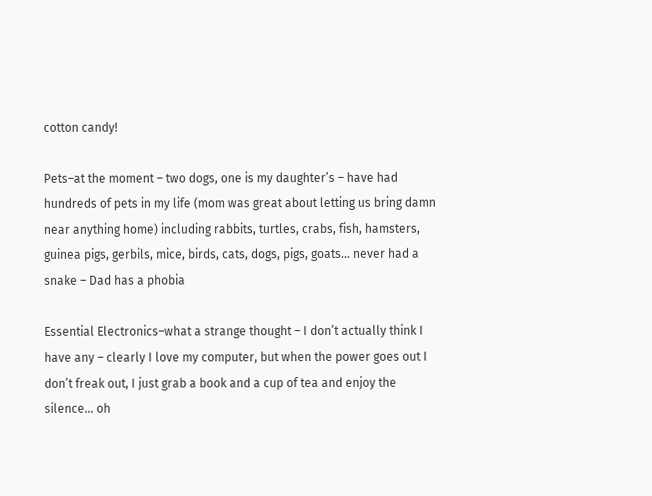cotton candy!

Pets–at the moment – two dogs, one is my daughter’s – have had hundreds of pets in my life (mom was great about letting us bring damn near anything home) including rabbits, turtles, crabs, fish, hamsters, guinea pigs, gerbils, mice, birds, cats, dogs, pigs, goats… never had a snake – Dad has a phobia

Essential Electronics–what a strange thought – I don’t actually think I have any – clearly I love my computer, but when the power goes out I don’t freak out, I just grab a book and a cup of tea and enjoy the silence… oh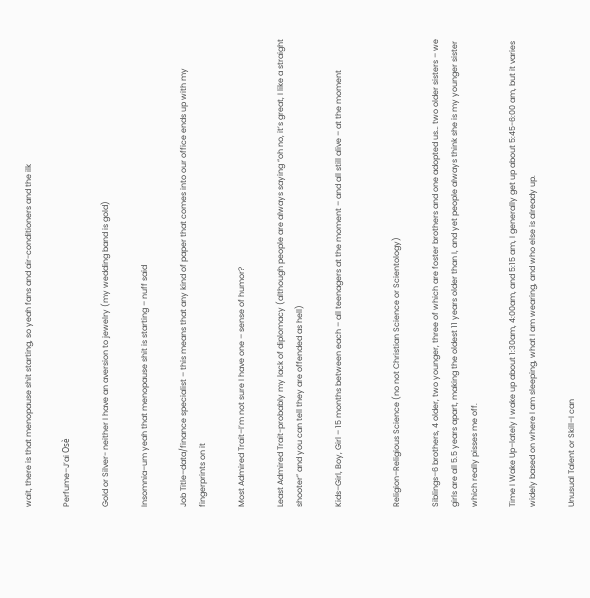wait, there is that menopause shit starting, so yeah fans and air-conditioners and the ilk

Perfume–J’ai Osè

Gold or Silver- neither I have an aversion to jewelry (my wedding band is gold)

Insomnia–um yeah that menopause shit is starting – nuff said

Job Title–data/finance specialist – this means that any kind of paper that comes into our office ends up with my fingerprints on it

Most Admired Trait–I’m not sure I have one – sense of humor?

Least Admired Trait-probably my lack of diplomacy (although people are always saying “oh no, it’s great, I like a straight shooter” and you can tell they are offended as hell)

Kids–Girl, Boy, Girl – 15 months between each – all teenagers at the moment – and all still alive – at the moment


Religion–Religious Science (no not Christian Science or Scientology)

Siblings–6 brothers, 4 older, two younger, three of which are foster brothers and one adopted us… two older sisters – we girls are all 5.5 years apart, making the oldest 11 years older than I, and yet people always think she is my younger sister which really pisses me off.

Time I Wake Up–lately I wake up about 1:30am, 4:00am, and 5:15 am, I generally get up about 5:45-6:00 am, but it varies widely based on where I am sleeping, what I am wearing, and who else is already up.

Unusual Talent or Skill–I can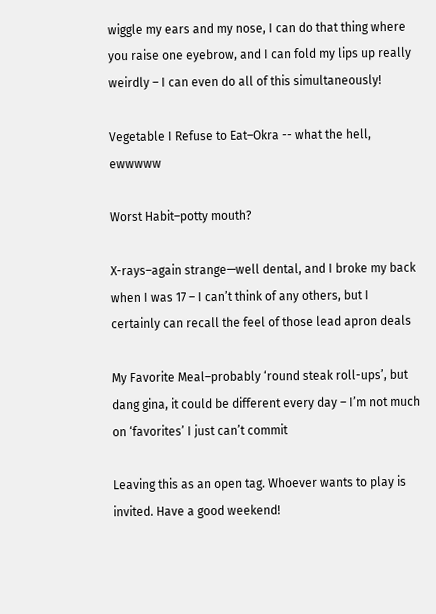wiggle my ears and my nose, I can do that thing where you raise one eyebrow, and I can fold my lips up really weirdly – I can even do all of this simultaneously!

Vegetable I Refuse to Eat–Okra -- what the hell, ewwwww

Worst Habit–potty mouth?

X-rays–again strange—well dental, and I broke my back when I was 17 – I can’t think of any others, but I certainly can recall the feel of those lead apron deals

My Favorite Meal–probably ‘round steak roll-ups’, but dang gina, it could be different every day – I’m not much on ‘favorites’ I just can’t commit

Leaving this as an open tag. Whoever wants to play is invited. Have a good weekend!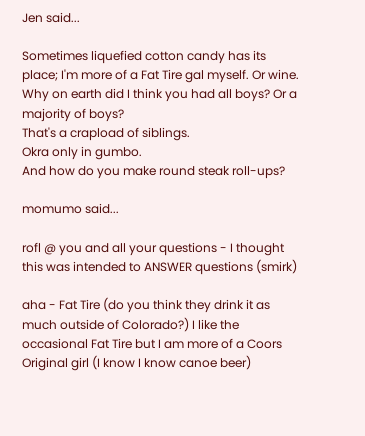Jen said...

Sometimes liquefied cotton candy has its place; I'm more of a Fat Tire gal myself. Or wine.
Why on earth did I think you had all boys? Or a majority of boys?
That's a crapload of siblings.
Okra only in gumbo.
And how do you make round steak roll-ups?

momumo said...

rofl @ you and all your questions - I thought this was intended to ANSWER questions (smirk)

aha - Fat Tire (do you think they drink it as much outside of Colorado?) I like the occasional Fat Tire but I am more of a Coors Original girl (I know I know canoe beer)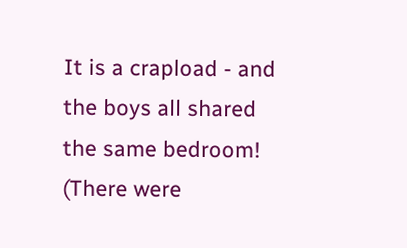It is a crapload - and the boys all shared the same bedroom! (There were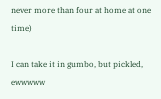never more than four at home at one time)

I can take it in gumbo, but pickled, ewwwww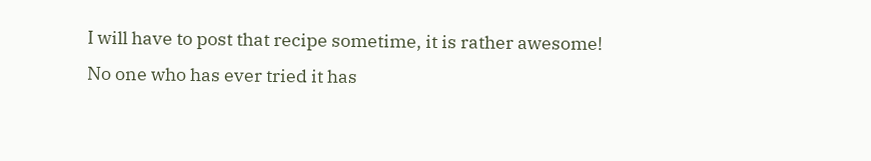I will have to post that recipe sometime, it is rather awesome! No one who has ever tried it has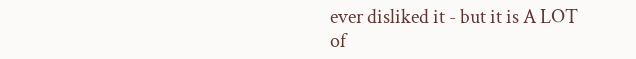ever disliked it - but it is A LOT of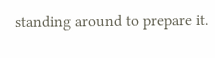standing around to prepare it.